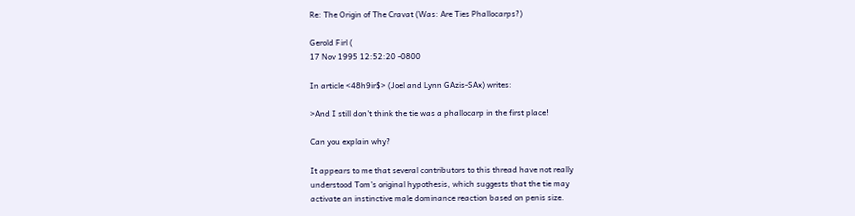Re: The Origin of The Cravat (Was: Are Ties Phallocarps?)

Gerold Firl (
17 Nov 1995 12:52:20 -0800

In article <48h9ir$> (Joel and Lynn GAzis-SAx) writes:

>And I still don't think the tie was a phallocarp in the first place!

Can you explain why?

It appears to me that several contributors to this thread have not really
understood Tom's original hypothesis, which suggests that the tie may
activate an instinctive male dominance reaction based on penis size.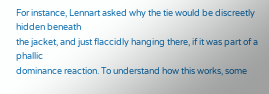For instance, Lennart asked why the tie would be discreetly hidden beneath
the jacket, and just flaccidly hanging there, if it was part of a phallic
dominance reaction. To understand how this works, some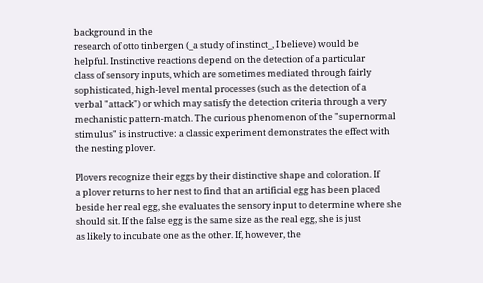background in the
research of otto tinbergen (_a study of instinct_, I believe) would be
helpful. Instinctive reactions depend on the detection of a particular
class of sensory inputs, which are sometimes mediated through fairly
sophisticated, high-level mental processes (such as the detection of a
verbal "attack") or which may satisfy the detection criteria through a very
mechanistic pattern-match. The curious phenomenon of the "supernormal
stimulus" is instructive: a classic experiment demonstrates the effect with
the nesting plover.

Plovers recognize their eggs by their distinctive shape and coloration. If
a plover returns to her nest to find that an artificial egg has been placed
beside her real egg, she evaluates the sensory input to determine where she
should sit. If the false egg is the same size as the real egg, she is just
as likely to incubate one as the other. If, however, the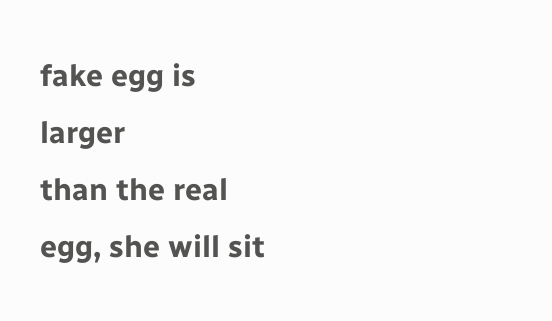fake egg is larger
than the real egg, she will sit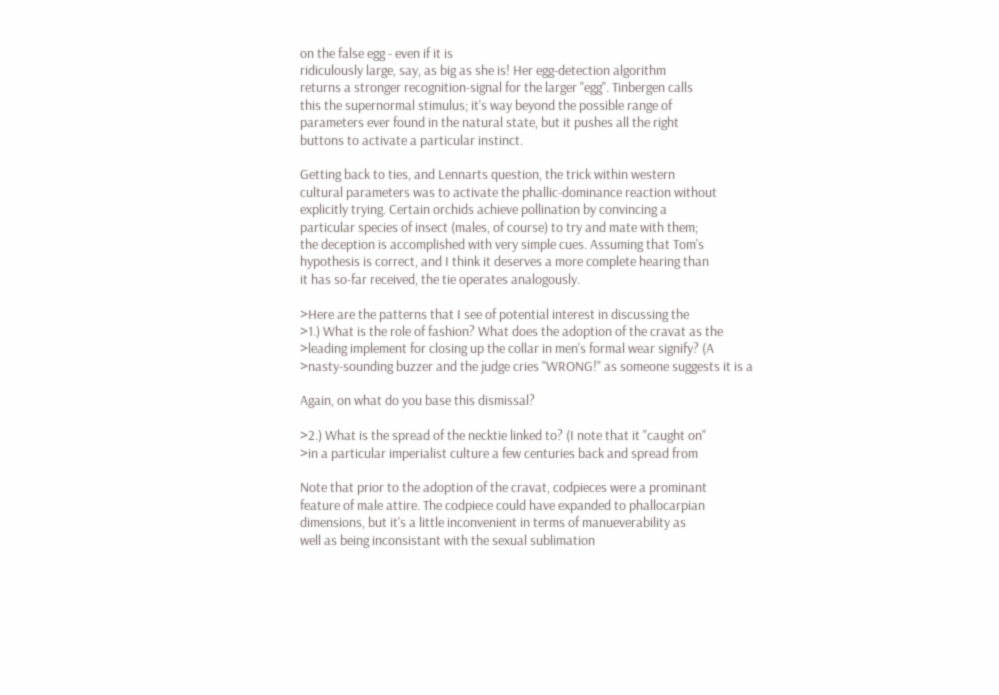on the false egg - even if it is
ridiculously large, say, as big as she is! Her egg-detection algorithm
returns a stronger recognition-signal for the larger "egg". Tinbergen calls
this the supernormal stimulus; it's way beyond the possible range of
parameters ever found in the natural state, but it pushes all the right
buttons to activate a particular instinct.

Getting back to ties, and Lennarts question, the trick within western
cultural parameters was to activate the phallic-dominance reaction without
explicitly trying. Certain orchids achieve pollination by convincing a
particular species of insect (males, of course) to try and mate with them;
the deception is accomplished with very simple cues. Assuming that Tom's
hypothesis is correct, and I think it deserves a more complete hearing than
it has so-far received, the tie operates analogously.

>Here are the patterns that I see of potential interest in discussing the
>1.) What is the role of fashion? What does the adoption of the cravat as the
>leading implement for closing up the collar in men's formal wear signify? (A
>nasty-sounding buzzer and the judge cries "WRONG!" as someone suggests it is a

Again, on what do you base this dismissal?

>2.) What is the spread of the necktie linked to? (I note that it "caught on"
>in a particular imperialist culture a few centuries back and spread from

Note that prior to the adoption of the cravat, codpieces were a prominant
feature of male attire. The codpiece could have expanded to phallocarpian
dimensions, but it's a little inconvenient in terms of manueverability as
well as being inconsistant with the sexual sublimation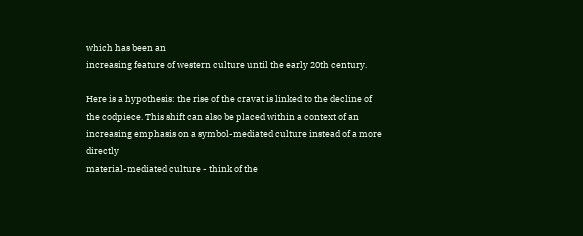which has been an
increasing feature of western culture until the early 20th century.

Here is a hypothesis: the rise of the cravat is linked to the decline of
the codpiece. This shift can also be placed within a context of an
increasing emphasis on a symbol-mediated culture instead of a more directly
material-mediated culture - think of the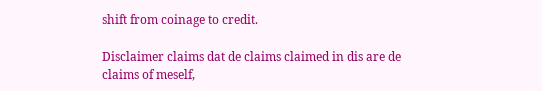shift from coinage to credit.

Disclaimer claims dat de claims claimed in dis are de claims of meself,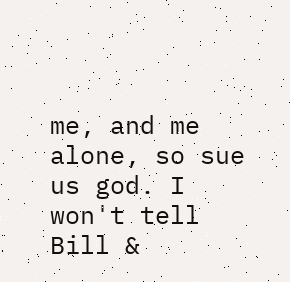me, and me alone, so sue us god. I won't tell Bill &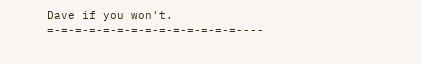Dave if you won't.
=-=-=-=-=-=-=-=-=-=-=-=-=-=----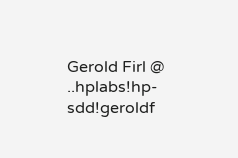Gerold Firl @ ..hplabs!hp-sdd!geroldf